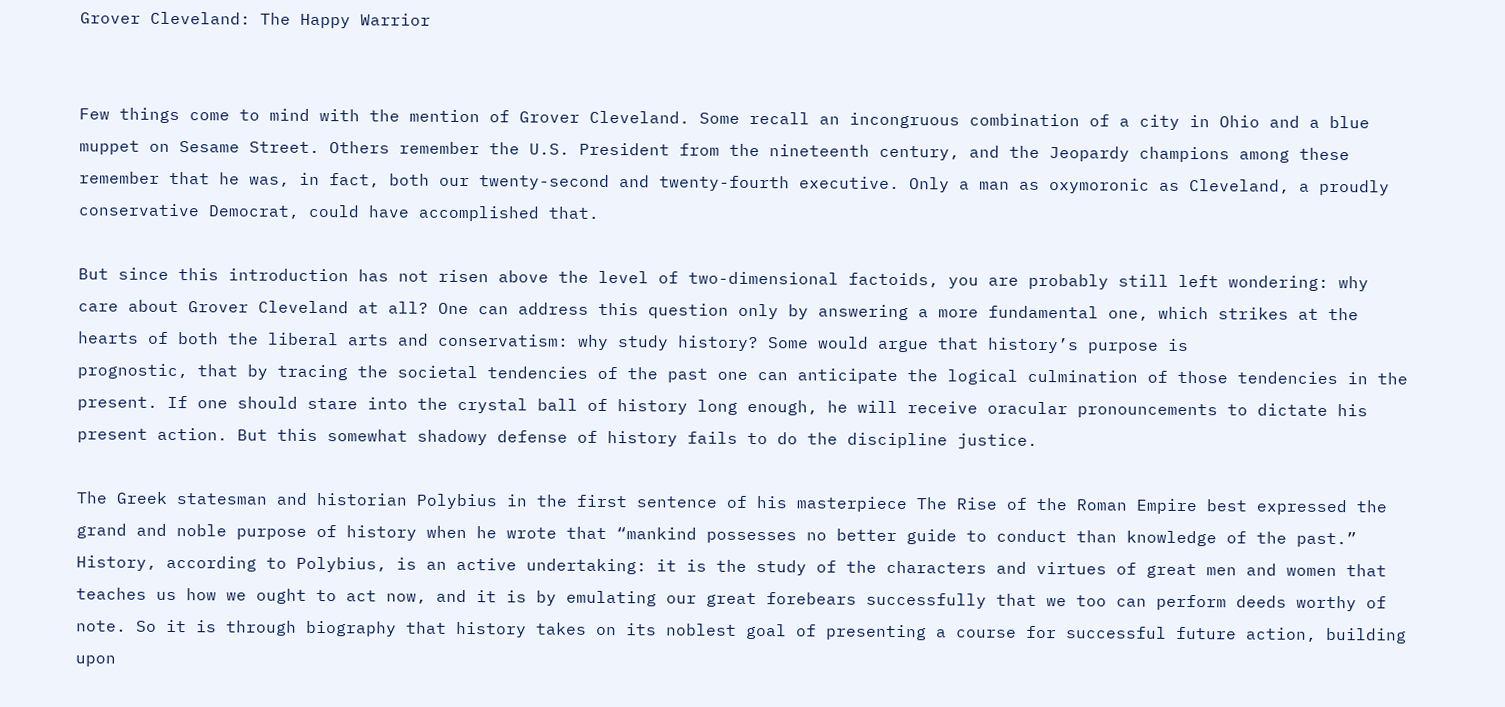Grover Cleveland: The Happy Warrior


Few things come to mind with the mention of Grover Cleveland. Some recall an incongruous combination of a city in Ohio and a blue muppet on Sesame Street. Others remember the U.S. President from the nineteenth century, and the Jeopardy champions among these remember that he was, in fact, both our twenty-second and twenty-fourth executive. Only a man as oxymoronic as Cleveland, a proudly conservative Democrat, could have accomplished that.

But since this introduction has not risen above the level of two-dimensional factoids, you are probably still left wondering: why care about Grover Cleveland at all? One can address this question only by answering a more fundamental one, which strikes at the hearts of both the liberal arts and conservatism: why study history? Some would argue that history’s purpose is
prognostic, that by tracing the societal tendencies of the past one can anticipate the logical culmination of those tendencies in the present. If one should stare into the crystal ball of history long enough, he will receive oracular pronouncements to dictate his present action. But this somewhat shadowy defense of history fails to do the discipline justice.

The Greek statesman and historian Polybius in the first sentence of his masterpiece The Rise of the Roman Empire best expressed the grand and noble purpose of history when he wrote that “mankind possesses no better guide to conduct than knowledge of the past.” History, according to Polybius, is an active undertaking: it is the study of the characters and virtues of great men and women that teaches us how we ought to act now, and it is by emulating our great forebears successfully that we too can perform deeds worthy of note. So it is through biography that history takes on its noblest goal of presenting a course for successful future action, building upon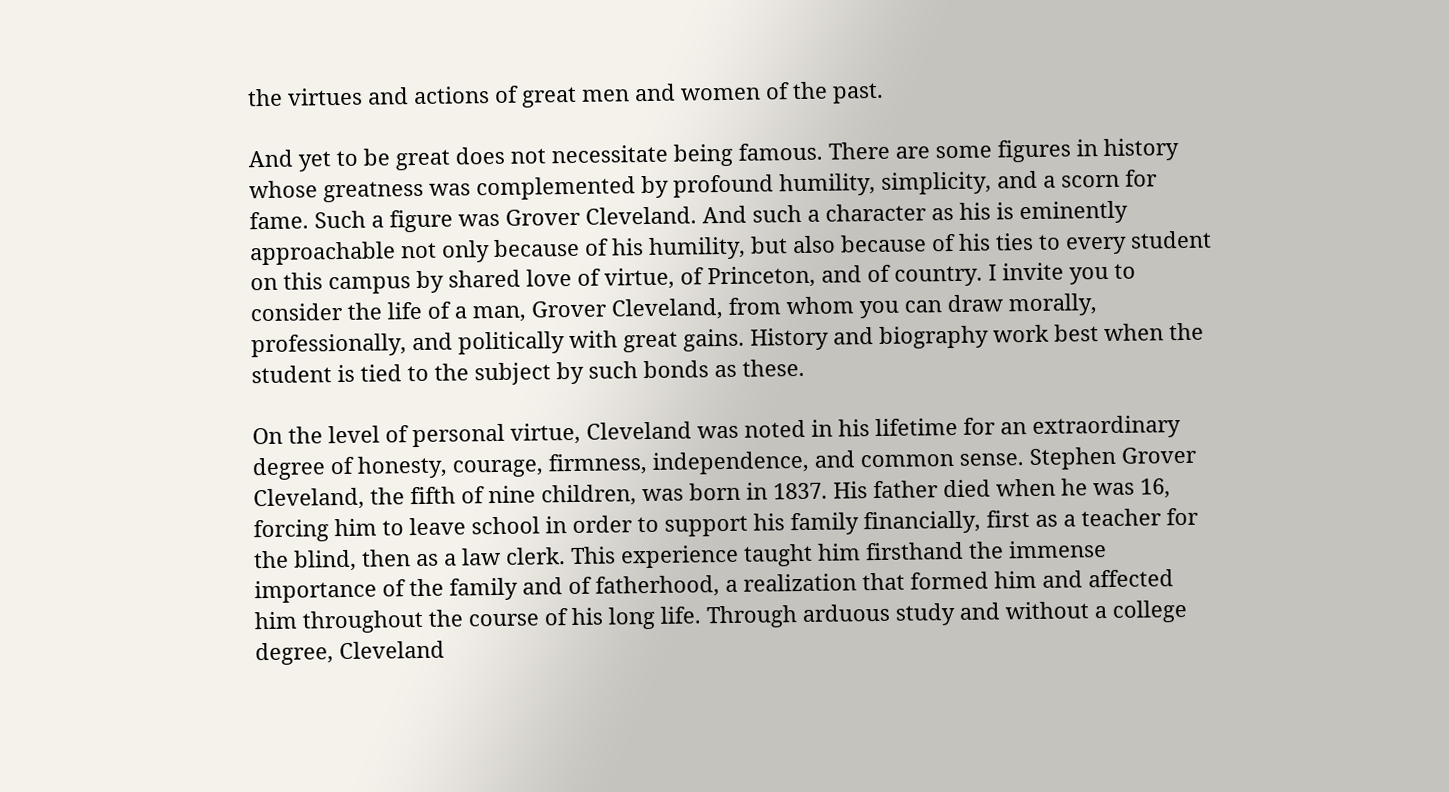the virtues and actions of great men and women of the past.

And yet to be great does not necessitate being famous. There are some figures in history whose greatness was complemented by profound humility, simplicity, and a scorn for fame. Such a figure was Grover Cleveland. And such a character as his is eminently approachable not only because of his humility, but also because of his ties to every student on this campus by shared love of virtue, of Princeton, and of country. I invite you to consider the life of a man, Grover Cleveland, from whom you can draw morally, professionally, and politically with great gains. History and biography work best when the student is tied to the subject by such bonds as these.

On the level of personal virtue, Cleveland was noted in his lifetime for an extraordinary degree of honesty, courage, firmness, independence, and common sense. Stephen Grover Cleveland, the fifth of nine children, was born in 1837. His father died when he was 16, forcing him to leave school in order to support his family financially, first as a teacher for the blind, then as a law clerk. This experience taught him firsthand the immense importance of the family and of fatherhood, a realization that formed him and affected him throughout the course of his long life. Through arduous study and without a college degree, Cleveland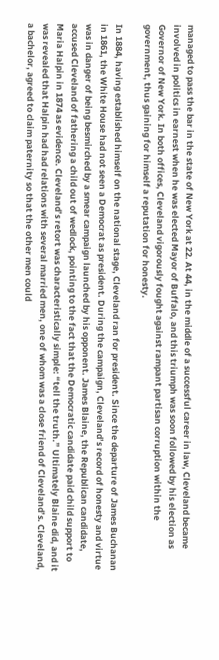managed to pass the bar in the state of New York at 22. At 44, in the middle of a successful career in law, Cleveland became involved in politics in earnest when he was elected Mayor of Buffalo, and this triumph was soon followed by his election as Governor of New York. In both offices, Cleveland vigorously fought against rampant partisan corruption within the government, thus gaining for himself a reputation for honesty.

In 1884, having established himself on the national stage, Cleveland ran for president. Since the departure of James Buchanan in 1861, the White House had not seen a Democrat as president. During the campaign, Cleveland’s record of honesty and virtue was in danger of being besmirched by a smear campaign launched by his opponent. James Blaine, the Republican candidate, accused Cleveland of fathering a child out of wedlock, pointing to the fact that the Democratic candidate paid child support to Maria Halpin in 1874 as evidence. Cleveland’s retort was characteristically simple: “tell the truth.” Ultimately Blaine did, and it was revealed that Halpin had had relations with several married men, one of whom was a close friend of Cleveland’s. Cleveland, a bachelor, agreed to claim paternity so that the other men could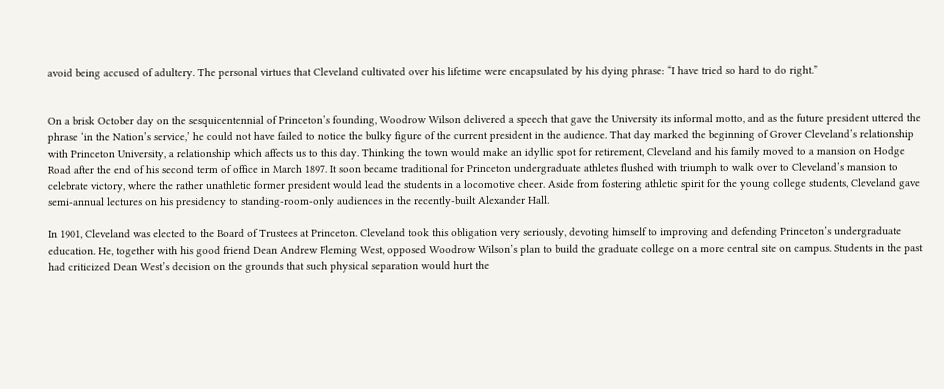avoid being accused of adultery. The personal virtues that Cleveland cultivated over his lifetime were encapsulated by his dying phrase: “I have tried so hard to do right.”


On a brisk October day on the sesquicentennial of Princeton’s founding, Woodrow Wilson delivered a speech that gave the University its informal motto, and as the future president uttered the phrase ‘in the Nation’s service,’ he could not have failed to notice the bulky figure of the current president in the audience. That day marked the beginning of Grover Cleveland’s relationship with Princeton University, a relationship which affects us to this day. Thinking the town would make an idyllic spot for retirement, Cleveland and his family moved to a mansion on Hodge Road after the end of his second term of office in March 1897. It soon became traditional for Princeton undergraduate athletes flushed with triumph to walk over to Cleveland’s mansion to celebrate victory, where the rather unathletic former president would lead the students in a locomotive cheer. Aside from fostering athletic spirit for the young college students, Cleveland gave semi-annual lectures on his presidency to standing-room-only audiences in the recently-built Alexander Hall.

In 1901, Cleveland was elected to the Board of Trustees at Princeton. Cleveland took this obligation very seriously, devoting himself to improving and defending Princeton’s undergraduate education. He, together with his good friend Dean Andrew Fleming West, opposed Woodrow Wilson’s plan to build the graduate college on a more central site on campus. Students in the past had criticized Dean West’s decision on the grounds that such physical separation would hurt the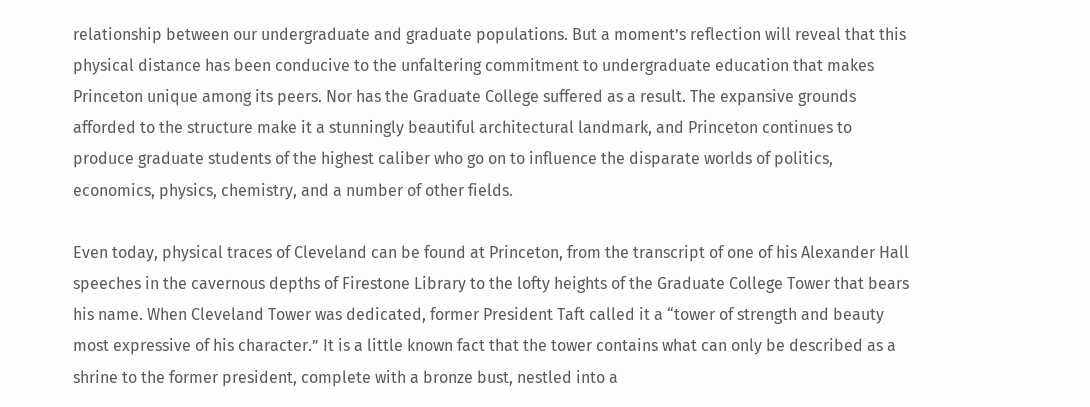relationship between our undergraduate and graduate populations. But a moment’s reflection will reveal that this physical distance has been conducive to the unfaltering commitment to undergraduate education that makes Princeton unique among its peers. Nor has the Graduate College suffered as a result. The expansive grounds afforded to the structure make it a stunningly beautiful architectural landmark, and Princeton continues to produce graduate students of the highest caliber who go on to influence the disparate worlds of politics, economics, physics, chemistry, and a number of other fields.

Even today, physical traces of Cleveland can be found at Princeton, from the transcript of one of his Alexander Hall speeches in the cavernous depths of Firestone Library to the lofty heights of the Graduate College Tower that bears his name. When Cleveland Tower was dedicated, former President Taft called it a “tower of strength and beauty most expressive of his character.” It is a little known fact that the tower contains what can only be described as a shrine to the former president, complete with a bronze bust, nestled into a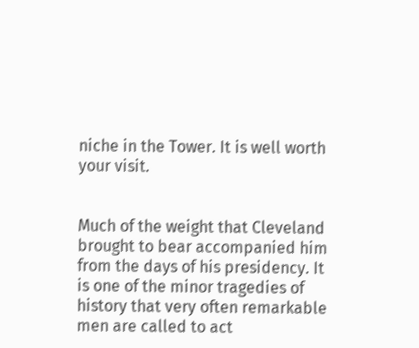niche in the Tower. It is well worth your visit.


Much of the weight that Cleveland brought to bear accompanied him from the days of his presidency. It is one of the minor tragedies of history that very often remarkable men are called to act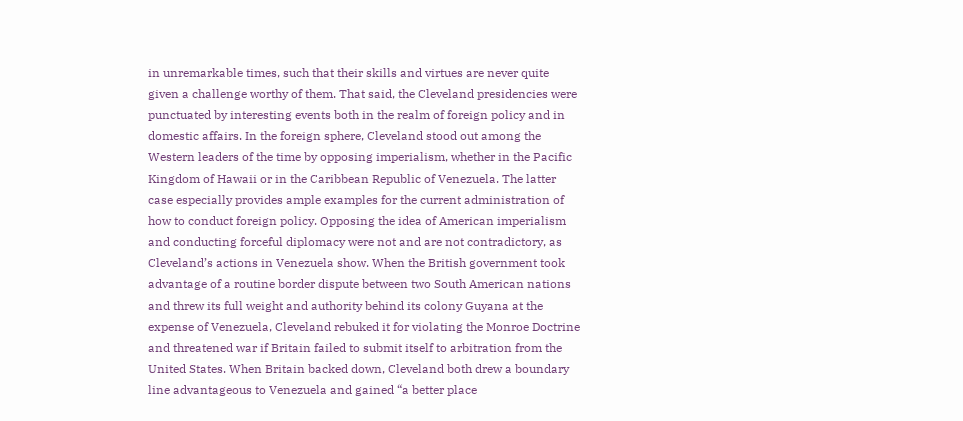in unremarkable times, such that their skills and virtues are never quite given a challenge worthy of them. That said, the Cleveland presidencies were punctuated by interesting events both in the realm of foreign policy and in domestic affairs. In the foreign sphere, Cleveland stood out among the Western leaders of the time by opposing imperialism, whether in the Pacific Kingdom of Hawaii or in the Caribbean Republic of Venezuela. The latter case especially provides ample examples for the current administration of how to conduct foreign policy. Opposing the idea of American imperialism and conducting forceful diplomacy were not and are not contradictory, as Cleveland’s actions in Venezuela show. When the British government took advantage of a routine border dispute between two South American nations and threw its full weight and authority behind its colony Guyana at the expense of Venezuela, Cleveland rebuked it for violating the Monroe Doctrine and threatened war if Britain failed to submit itself to arbitration from the United States. When Britain backed down, Cleveland both drew a boundary line advantageous to Venezuela and gained “a better place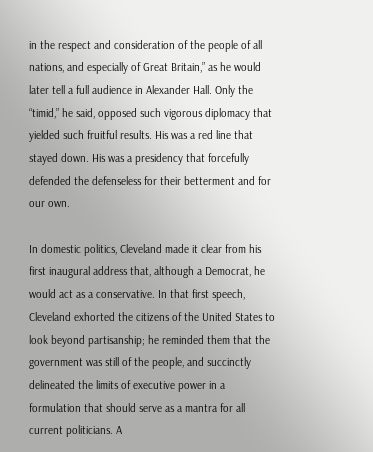in the respect and consideration of the people of all nations, and especially of Great Britain,” as he would later tell a full audience in Alexander Hall. Only the “timid,” he said, opposed such vigorous diplomacy that yielded such fruitful results. His was a red line that stayed down. His was a presidency that forcefully defended the defenseless for their betterment and for our own.

In domestic politics, Cleveland made it clear from his first inaugural address that, although a Democrat, he would act as a conservative. In that first speech, Cleveland exhorted the citizens of the United States to look beyond partisanship; he reminded them that the government was still of the people, and succinctly delineated the limits of executive power in a formulation that should serve as a mantra for all current politicians. A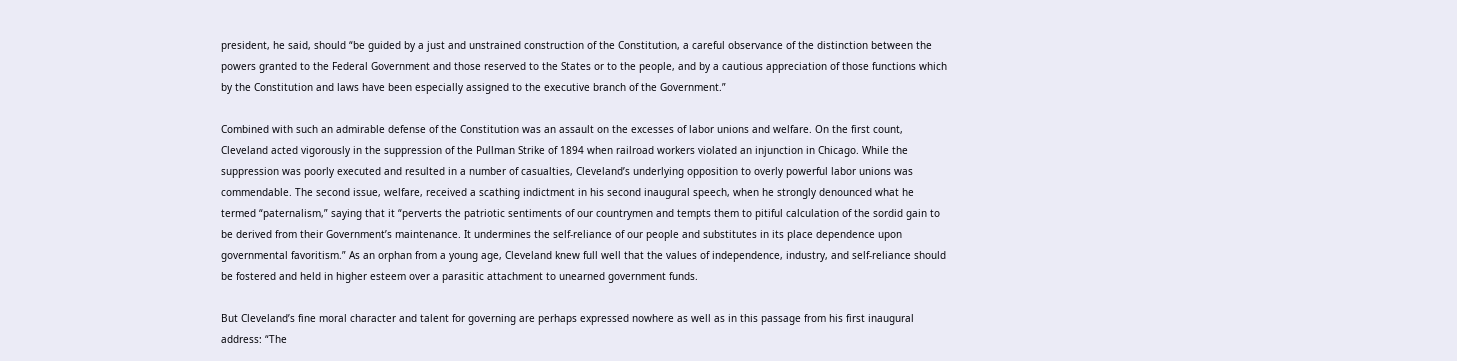president, he said, should “be guided by a just and unstrained construction of the Constitution, a careful observance of the distinction between the powers granted to the Federal Government and those reserved to the States or to the people, and by a cautious appreciation of those functions which by the Constitution and laws have been especially assigned to the executive branch of the Government.”

Combined with such an admirable defense of the Constitution was an assault on the excesses of labor unions and welfare. On the first count, Cleveland acted vigorously in the suppression of the Pullman Strike of 1894 when railroad workers violated an injunction in Chicago. While the suppression was poorly executed and resulted in a number of casualties, Cleveland’s underlying opposition to overly powerful labor unions was commendable. The second issue, welfare, received a scathing indictment in his second inaugural speech, when he strongly denounced what he termed “paternalism,” saying that it “perverts the patriotic sentiments of our countrymen and tempts them to pitiful calculation of the sordid gain to be derived from their Government’s maintenance. It undermines the self-reliance of our people and substitutes in its place dependence upon governmental favoritism.” As an orphan from a young age, Cleveland knew full well that the values of independence, industry, and self-reliance should be fostered and held in higher esteem over a parasitic attachment to unearned government funds.

But Cleveland’s fine moral character and talent for governing are perhaps expressed nowhere as well as in this passage from his first inaugural address: “The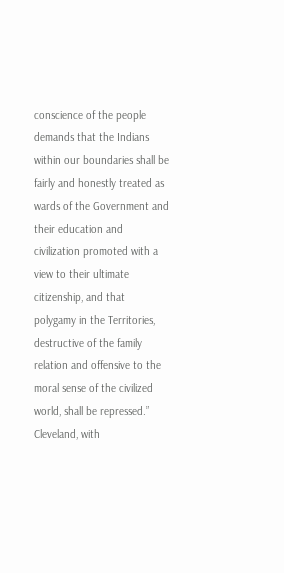conscience of the people demands that the Indians within our boundaries shall be fairly and honestly treated as wards of the Government and their education and civilization promoted with a view to their ultimate citizenship, and that polygamy in the Territories, destructive of the family relation and offensive to the moral sense of the civilized world, shall be repressed.” Cleveland, with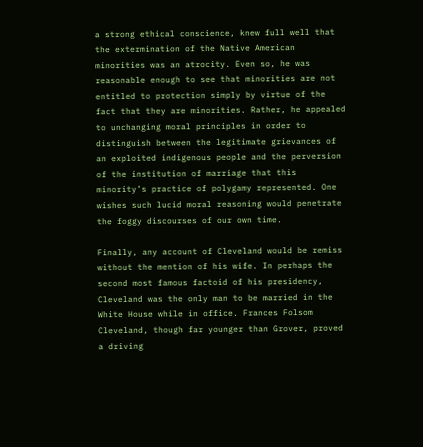a strong ethical conscience, knew full well that the extermination of the Native American minorities was an atrocity. Even so, he was reasonable enough to see that minorities are not entitled to protection simply by virtue of the fact that they are minorities. Rather, he appealed to unchanging moral principles in order to distinguish between the legitimate grievances of an exploited indigenous people and the perversion of the institution of marriage that this minority’s practice of polygamy represented. One wishes such lucid moral reasoning would penetrate the foggy discourses of our own time.

Finally, any account of Cleveland would be remiss without the mention of his wife. In perhaps the second most famous factoid of his presidency, Cleveland was the only man to be married in the White House while in office. Frances Folsom Cleveland, though far younger than Grover, proved a driving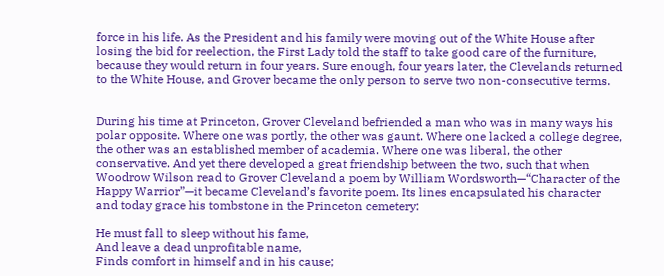force in his life. As the President and his family were moving out of the White House after losing the bid for reelection, the First Lady told the staff to take good care of the furniture, because they would return in four years. Sure enough, four years later, the Clevelands returned to the White House, and Grover became the only person to serve two non-consecutive terms.


During his time at Princeton, Grover Cleveland befriended a man who was in many ways his polar opposite. Where one was portly, the other was gaunt. Where one lacked a college degree, the other was an established member of academia. Where one was liberal, the other conservative. And yet there developed a great friendship between the two, such that when Woodrow Wilson read to Grover Cleveland a poem by William Wordsworth—“Character of the Happy Warrior”—it became Cleveland’s favorite poem. Its lines encapsulated his character and today grace his tombstone in the Princeton cemetery:

He must fall to sleep without his fame,
And leave a dead unprofitable name,
Finds comfort in himself and in his cause;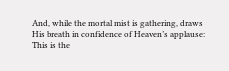And, while the mortal mist is gathering, draws
His breath in confidence of Heaven’s applause:
This is the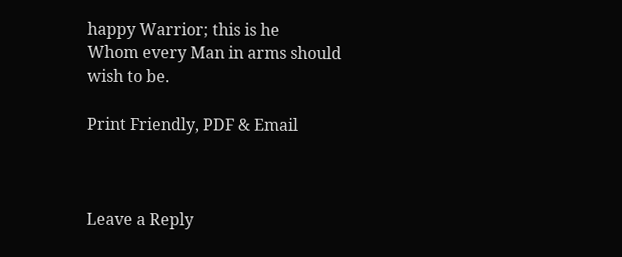happy Warrior; this is he
Whom every Man in arms should wish to be.

Print Friendly, PDF & Email



Leave a Reply